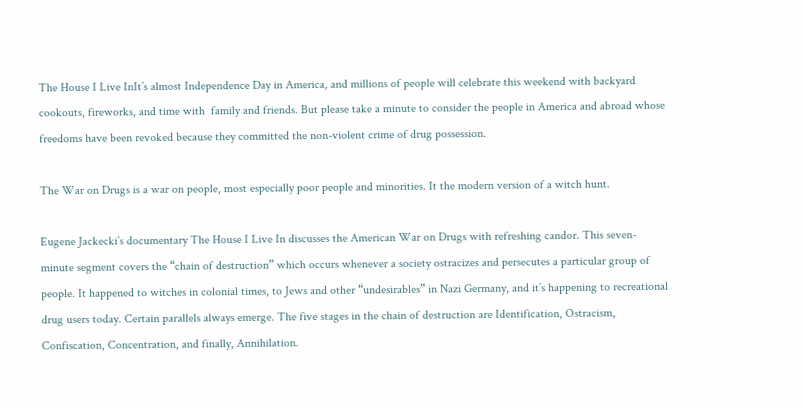The House I Live InIt’s almost Independence Day in America, and millions of people will celebrate this weekend with backyard cookouts, fireworks, and time with  family and friends. But please take a minute to consider the people in America and abroad whose freedoms have been revoked because they committed the non-violent crime of drug possession.

The War on Drugs is a war on people, most especially poor people and minorities. It the modern version of a witch hunt.

Eugene Jackecki’s documentary The House I Live In discusses the American War on Drugs with refreshing candor. This seven-minute segment covers the “chain of destruction” which occurs whenever a society ostracizes and persecutes a particular group of people. It happened to witches in colonial times, to Jews and other “undesirables” in Nazi Germany, and it’s happening to recreational drug users today. Certain parallels always emerge. The five stages in the chain of destruction are Identification, Ostracism, Confiscation, Concentration, and finally, Annihilation.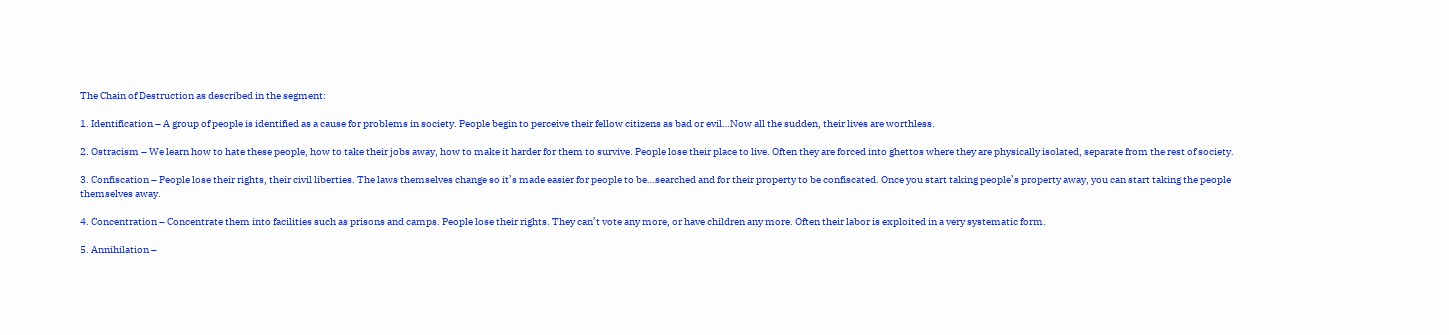The Chain of Destruction as described in the segment:

1. Identification – A group of people is identified as a cause for problems in society. People begin to perceive their fellow citizens as bad or evil…Now all the sudden, their lives are worthless.

2. Ostracism – We learn how to hate these people, how to take their jobs away, how to make it harder for them to survive. People lose their place to live. Often they are forced into ghettos where they are physically isolated, separate from the rest of society.

3. Confiscation – People lose their rights, their civil liberties. The laws themselves change so it’s made easier for people to be…searched and for their property to be confiscated. Once you start taking people’s property away, you can start taking the people themselves away.

4. Concentration – Concentrate them into facilities such as prisons and camps. People lose their rights. They can’t vote any more, or have children any more. Often their labor is exploited in a very systematic form.

5. Annihilation –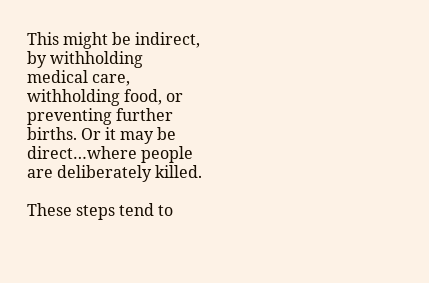This might be indirect, by withholding medical care, withholding food, or preventing further births. Or it may be direct…where people are deliberately killed.

These steps tend to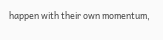happen with their own momentum,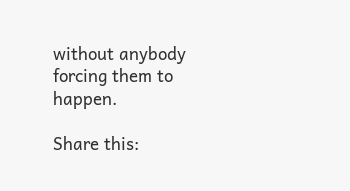without anybody forcing them to happen.

Share this: